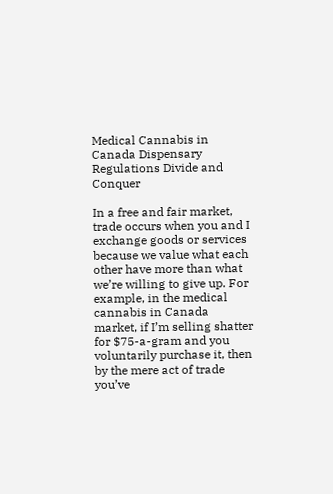Medical Cannabis in Canada Dispensary Regulations Divide and Conquer

In a free and fair market, trade occurs when you and I exchange goods or services because we value what each other have more than what we’re willing to give up. For example, in the medical cannabis in Canada market, if I’m selling shatter for $75-a-gram and you voluntarily purchase it, then by the mere act of trade you’ve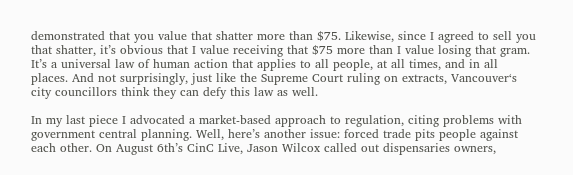demonstrated that you value that shatter more than $75. Likewise, since I agreed to sell you that shatter, it’s obvious that I value receiving that $75 more than I value losing that gram. It’s a universal law of human action that applies to all people, at all times, and in all places. And not surprisingly, just like the Supreme Court ruling on extracts, Vancouver‘s city councillors think they can defy this law as well.

In my last piece I advocated a market-based approach to regulation, citing problems with government central planning. Well, here’s another issue: forced trade pits people against each other. On August 6th’s CinC Live, Jason Wilcox called out dispensaries owners,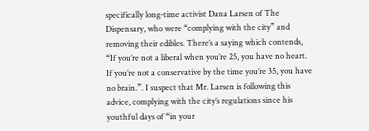specifically long-time activist Dana Larsen of The Dispensary, who were “complying with the city” and removing their edibles. There’s a saying which contends, “If you’re not a liberal when you’re 25, you have no heart. If you’re not a conservative by the time you’re 35, you have no brain.”. I suspect that Mr. Larsen is following this advice, complying with the city’s regulations since his youthful days of “in your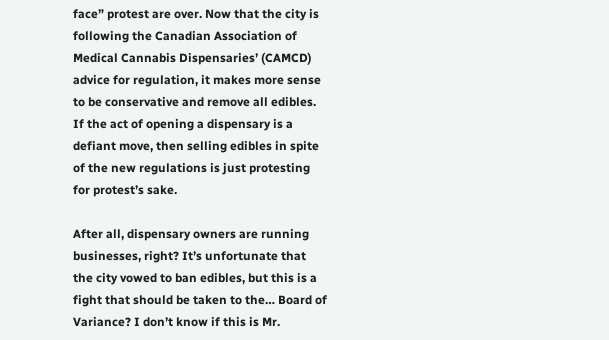face” protest are over. Now that the city is following the Canadian Association of Medical Cannabis Dispensaries’ (CAMCD) advice for regulation, it makes more sense to be conservative and remove all edibles. If the act of opening a dispensary is a defiant move, then selling edibles in spite of the new regulations is just protesting for protest’s sake.

After all, dispensary owners are running businesses, right? It’s unfortunate that the city vowed to ban edibles, but this is a fight that should be taken to the… Board of Variance? I don’t know if this is Mr.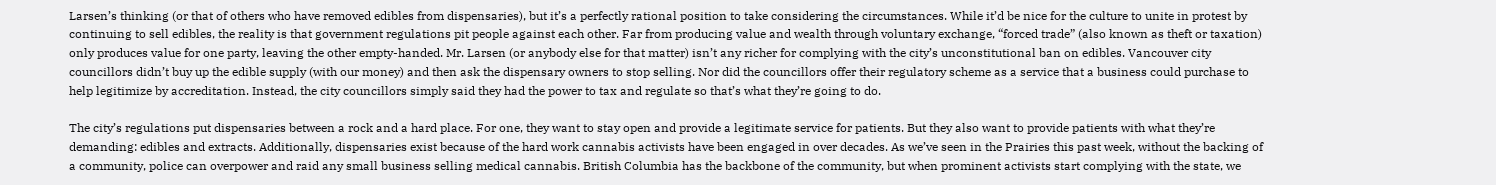Larsen’s thinking (or that of others who have removed edibles from dispensaries), but it’s a perfectly rational position to take considering the circumstances. While it’d be nice for the culture to unite in protest by continuing to sell edibles, the reality is that government regulations pit people against each other. Far from producing value and wealth through voluntary exchange, “forced trade” (also known as theft or taxation) only produces value for one party, leaving the other empty-handed. Mr. Larsen (or anybody else for that matter) isn’t any richer for complying with the city’s unconstitutional ban on edibles. Vancouver city councillors didn’t buy up the edible supply (with our money) and then ask the dispensary owners to stop selling. Nor did the councillors offer their regulatory scheme as a service that a business could purchase to help legitimize by accreditation. Instead, the city councillors simply said they had the power to tax and regulate so that’s what they’re going to do.

The city’s regulations put dispensaries between a rock and a hard place. For one, they want to stay open and provide a legitimate service for patients. But they also want to provide patients with what they’re demanding: edibles and extracts. Additionally, dispensaries exist because of the hard work cannabis activists have been engaged in over decades. As we’ve seen in the Prairies this past week, without the backing of a community, police can overpower and raid any small business selling medical cannabis. British Columbia has the backbone of the community, but when prominent activists start complying with the state, we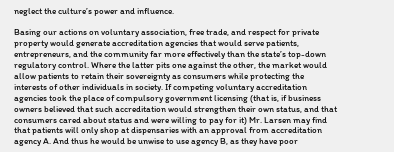neglect the culture’s power and influence.

Basing our actions on voluntary association, free trade, and respect for private property would generate accreditation agencies that would serve patients, entrepreneurs, and the community far more effectively than the state’s top-down regulatory control. Where the latter pits one against the other, the market would allow patients to retain their sovereignty as consumers while protecting the interests of other individuals in society. If competing voluntary accreditation agencies took the place of compulsory government licensing (that is, if business owners believed that such accreditation would strengthen their own status, and that consumers cared about status and were willing to pay for it) Mr. Larsen may find that patients will only shop at dispensaries with an approval from accreditation agency A. And thus he would be unwise to use agency B, as they have poor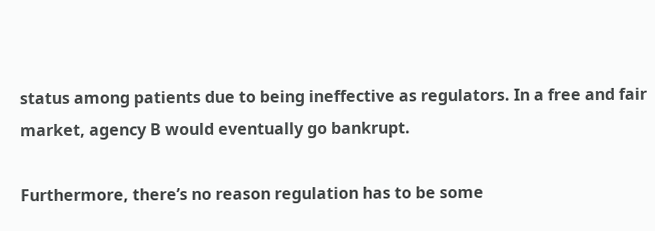status among patients due to being ineffective as regulators. In a free and fair market, agency B would eventually go bankrupt.

Furthermore, there’s no reason regulation has to be some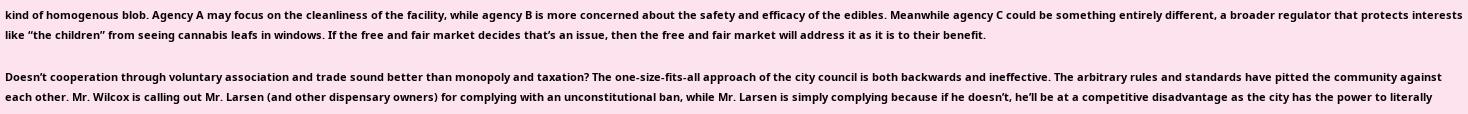kind of homogenous blob. Agency A may focus on the cleanliness of the facility, while agency B is more concerned about the safety and efficacy of the edibles. Meanwhile agency C could be something entirely different, a broader regulator that protects interests like “the children” from seeing cannabis leafs in windows. If the free and fair market decides that’s an issue, then the free and fair market will address it as it is to their benefit.

Doesn’t cooperation through voluntary association and trade sound better than monopoly and taxation? The one-size-fits-all approach of the city council is both backwards and ineffective. The arbitrary rules and standards have pitted the community against each other. Mr. Wilcox is calling out Mr. Larsen (and other dispensary owners) for complying with an unconstitutional ban, while Mr. Larsen is simply complying because if he doesn’t, he’ll be at a competitive disadvantage as the city has the power to literally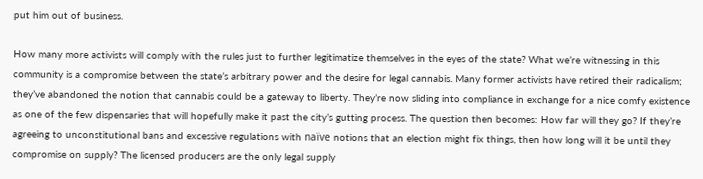put him out of business.

How many more activists will comply with the rules just to further legitimatize themselves in the eyes of the state? What we’re witnessing in this community is a compromise between the state’s arbitrary power and the desire for legal cannabis. Many former activists have retired their radicalism; they’ve abandoned the notion that cannabis could be a gateway to liberty. They’re now sliding into compliance in exchange for a nice comfy existence as one of the few dispensaries that will hopefully make it past the city’s gutting process. The question then becomes: How far will they go? If they’re agreeing to unconstitutional bans and excessive regulations with naïve notions that an election might fix things, then how long will it be until they compromise on supply? The licensed producers are the only legal supply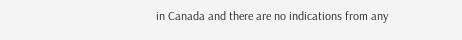in Canada and there are no indications from any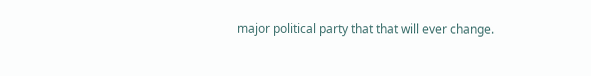major political party that that will ever change.